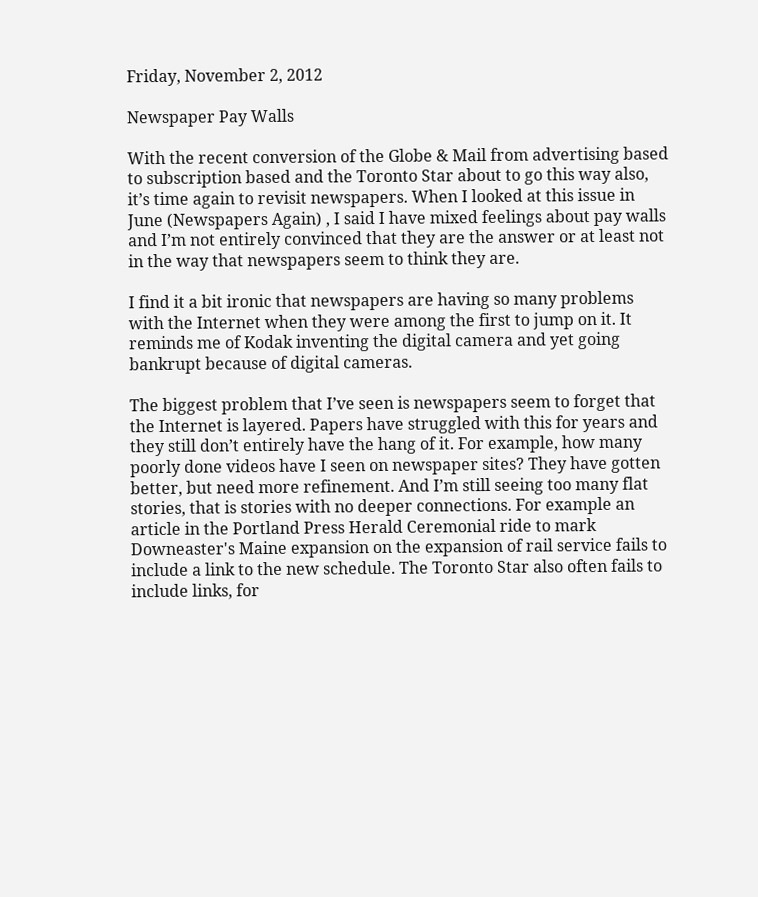Friday, November 2, 2012

Newspaper Pay Walls

With the recent conversion of the Globe & Mail from advertising based to subscription based and the Toronto Star about to go this way also, it’s time again to revisit newspapers. When I looked at this issue in June (Newspapers Again) , I said I have mixed feelings about pay walls and I’m not entirely convinced that they are the answer or at least not in the way that newspapers seem to think they are.

I find it a bit ironic that newspapers are having so many problems with the Internet when they were among the first to jump on it. It reminds me of Kodak inventing the digital camera and yet going bankrupt because of digital cameras.

The biggest problem that I’ve seen is newspapers seem to forget that the Internet is layered. Papers have struggled with this for years and they still don’t entirely have the hang of it. For example, how many poorly done videos have I seen on newspaper sites? They have gotten better, but need more refinement. And I’m still seeing too many flat stories, that is stories with no deeper connections. For example an article in the Portland Press Herald Ceremonial ride to mark Downeaster's Maine expansion on the expansion of rail service fails to include a link to the new schedule. The Toronto Star also often fails to include links, for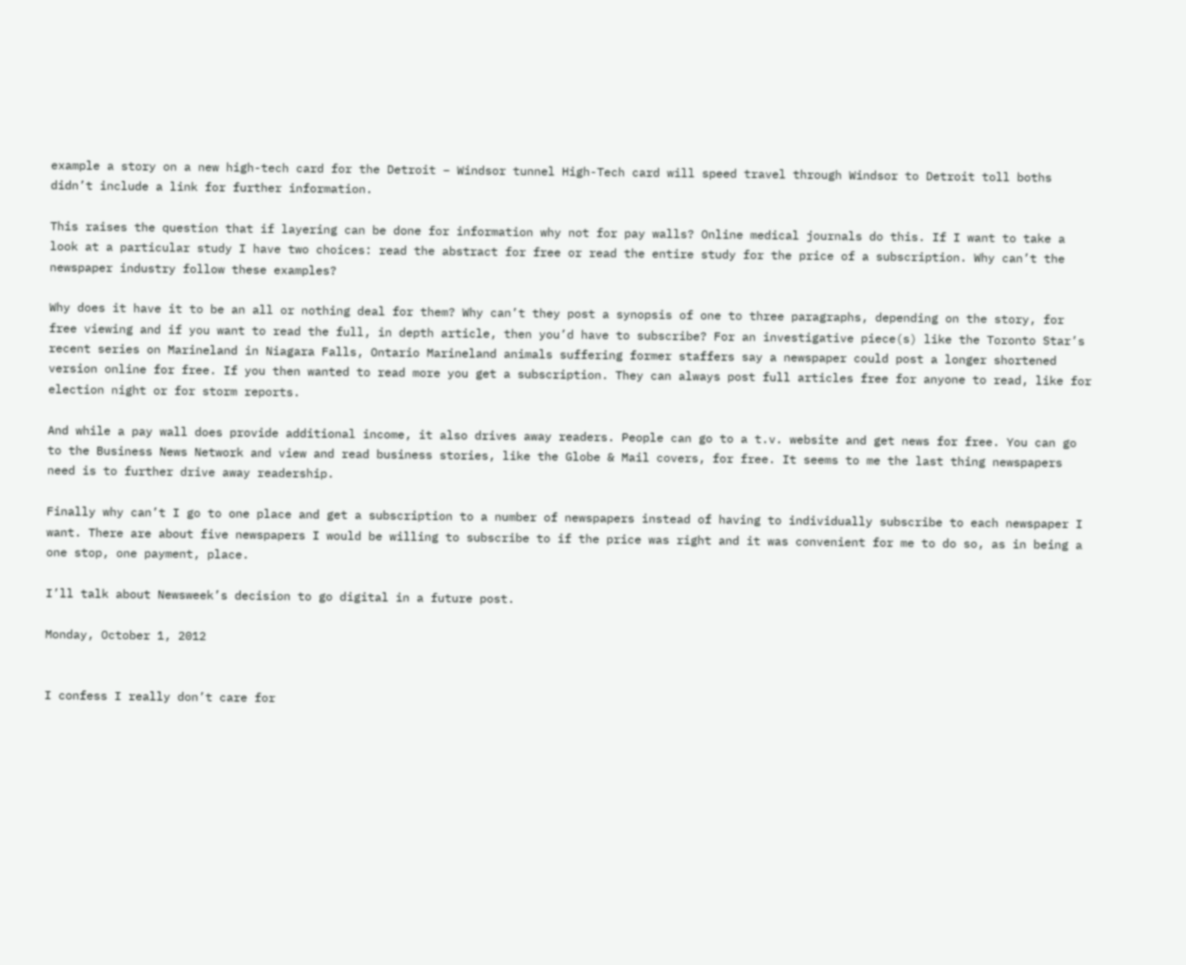example a story on a new high-tech card for the Detroit – Windsor tunnel High-Tech card will speed travel through Windsor to Detroit toll boths didn’t include a link for further information.

This raises the question that if layering can be done for information why not for pay walls? Online medical journals do this. If I want to take a look at a particular study I have two choices: read the abstract for free or read the entire study for the price of a subscription. Why can’t the newspaper industry follow these examples?

Why does it have it to be an all or nothing deal for them? Why can’t they post a synopsis of one to three paragraphs, depending on the story, for free viewing and if you want to read the full, in depth article, then you’d have to subscribe? For an investigative piece(s) like the Toronto Star’s recent series on Marineland in Niagara Falls, Ontario Marineland animals suffering former staffers say a newspaper could post a longer shortened version online for free. If you then wanted to read more you get a subscription. They can always post full articles free for anyone to read, like for election night or for storm reports.

And while a pay wall does provide additional income, it also drives away readers. People can go to a t.v. website and get news for free. You can go to the Business News Network and view and read business stories, like the Globe & Mail covers, for free. It seems to me the last thing newspapers need is to further drive away readership.

Finally why can’t I go to one place and get a subscription to a number of newspapers instead of having to individually subscribe to each newspaper I want. There are about five newspapers I would be willing to subscribe to if the price was right and it was convenient for me to do so, as in being a one stop, one payment, place.

I’ll talk about Newsweek’s decision to go digital in a future post.

Monday, October 1, 2012


I confess I really don’t care for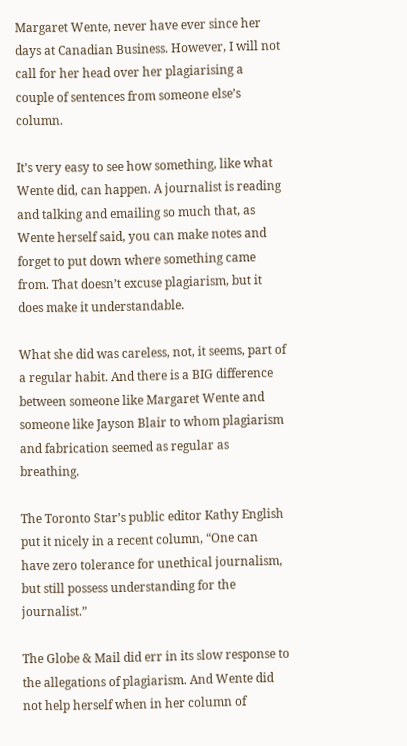Margaret Wente, never have ever since her days at Canadian Business. However, I will not call for her head over her plagiarising a couple of sentences from someone else’s column.

It’s very easy to see how something, like what Wente did, can happen. A journalist is reading and talking and emailing so much that, as Wente herself said, you can make notes and forget to put down where something came from. That doesn’t excuse plagiarism, but it does make it understandable.

What she did was careless, not, it seems, part of a regular habit. And there is a BIG difference between someone like Margaret Wente and someone like Jayson Blair to whom plagiarism and fabrication seemed as regular as breathing.

The Toronto Star’s public editor Kathy English put it nicely in a recent column, “One can have zero tolerance for unethical journalism, but still possess understanding for the journalist.”

The Globe & Mail did err in its slow response to the allegations of plagiarism. And Wente did not help herself when in her column of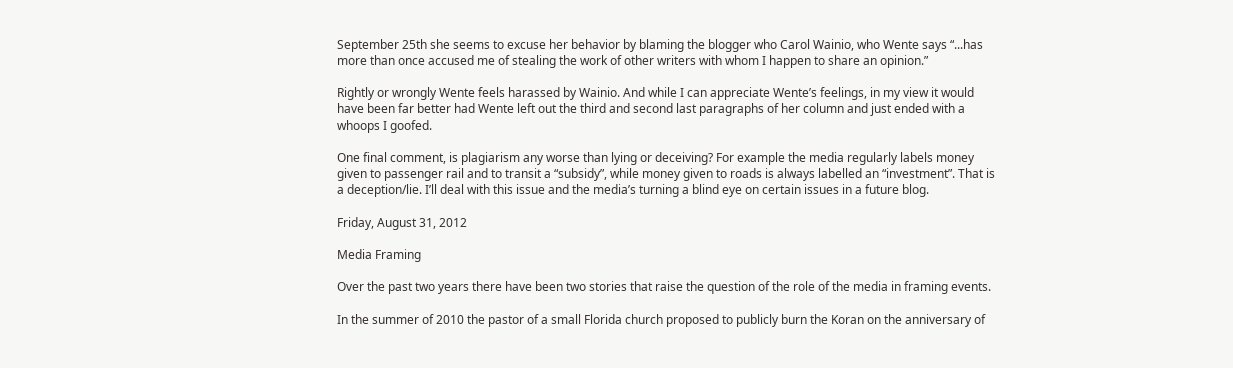September 25th she seems to excuse her behavior by blaming the blogger who Carol Wainio, who Wente says “...has more than once accused me of stealing the work of other writers with whom I happen to share an opinion.”

Rightly or wrongly Wente feels harassed by Wainio. And while I can appreciate Wente’s feelings, in my view it would have been far better had Wente left out the third and second last paragraphs of her column and just ended with a whoops I goofed.

One final comment, is plagiarism any worse than lying or deceiving? For example the media regularly labels money given to passenger rail and to transit a “subsidy”, while money given to roads is always labelled an “investment”. That is a deception/lie. I’ll deal with this issue and the media’s turning a blind eye on certain issues in a future blog.

Friday, August 31, 2012

Media Framing

Over the past two years there have been two stories that raise the question of the role of the media in framing events.

In the summer of 2010 the pastor of a small Florida church proposed to publicly burn the Koran on the anniversary of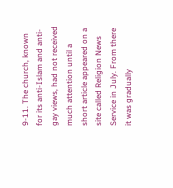9-11. The church, known for its anti-Islam and anti-gay views, had not received much attention until a short article appeared on a site called Religion News Service in July. From there it was gradually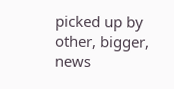picked up by other, bigger, news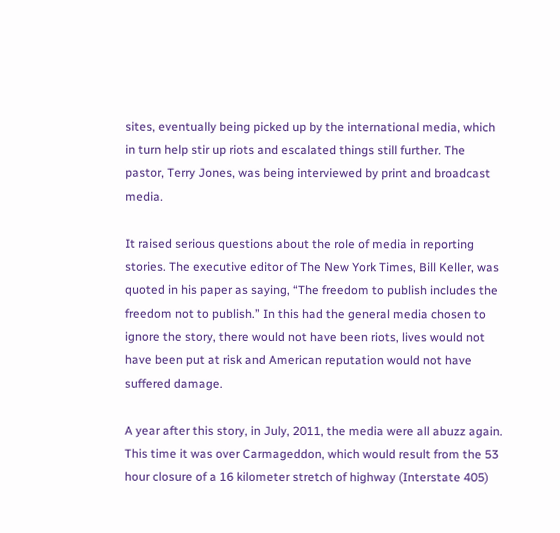sites, eventually being picked up by the international media, which in turn help stir up riots and escalated things still further. The pastor, Terry Jones, was being interviewed by print and broadcast media.

It raised serious questions about the role of media in reporting stories. The executive editor of The New York Times, Bill Keller, was quoted in his paper as saying, “The freedom to publish includes the freedom not to publish.” In this had the general media chosen to ignore the story, there would not have been riots, lives would not have been put at risk and American reputation would not have suffered damage.

A year after this story, in July, 2011, the media were all abuzz again. This time it was over Carmageddon, which would result from the 53 hour closure of a 16 kilometer stretch of highway (Interstate 405)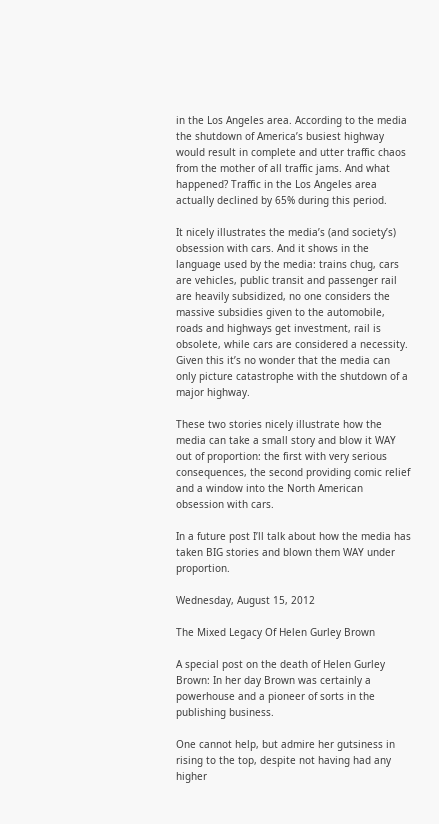in the Los Angeles area. According to the media the shutdown of America’s busiest highway would result in complete and utter traffic chaos from the mother of all traffic jams. And what happened? Traffic in the Los Angeles area actually declined by 65% during this period.

It nicely illustrates the media’s (and society’s) obsession with cars. And it shows in the language used by the media: trains chug, cars are vehicles, public transit and passenger rail are heavily subsidized, no one considers the massive subsidies given to the automobile, roads and highways get investment, rail is obsolete, while cars are considered a necessity. Given this it’s no wonder that the media can only picture catastrophe with the shutdown of a major highway.

These two stories nicely illustrate how the media can take a small story and blow it WAY out of proportion: the first with very serious consequences, the second providing comic relief and a window into the North American obsession with cars.

In a future post I’ll talk about how the media has taken BIG stories and blown them WAY under proportion.

Wednesday, August 15, 2012

The Mixed Legacy Of Helen Gurley Brown

A special post on the death of Helen Gurley Brown: In her day Brown was certainly a powerhouse and a pioneer of sorts in the publishing business.

One cannot help, but admire her gutsiness in rising to the top, despite not having had any higher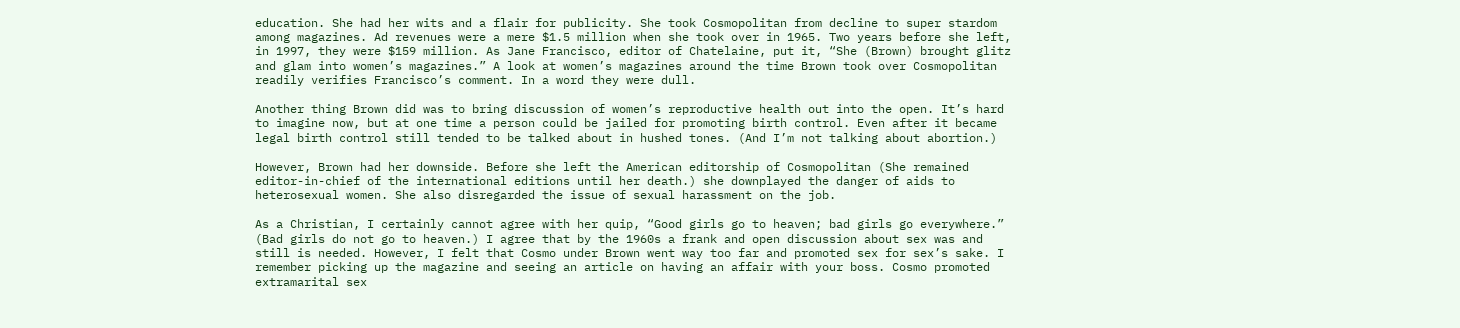education. She had her wits and a flair for publicity. She took Cosmopolitan from decline to super stardom among magazines. Ad revenues were a mere $1.5 million when she took over in 1965. Two years before she left, in 1997, they were $159 million. As Jane Francisco, editor of Chatelaine, put it, “She (Brown) brought glitz and glam into women’s magazines.” A look at women’s magazines around the time Brown took over Cosmopolitan readily verifies Francisco’s comment. In a word they were dull.

Another thing Brown did was to bring discussion of women’s reproductive health out into the open. It’s hard to imagine now, but at one time a person could be jailed for promoting birth control. Even after it became legal birth control still tended to be talked about in hushed tones. (And I’m not talking about abortion.)

However, Brown had her downside. Before she left the American editorship of Cosmopolitan (She remained editor-in-chief of the international editions until her death.) she downplayed the danger of aids to heterosexual women. She also disregarded the issue of sexual harassment on the job.

As a Christian, I certainly cannot agree with her quip, “Good girls go to heaven; bad girls go everywhere.” (Bad girls do not go to heaven.) I agree that by the 1960s a frank and open discussion about sex was and still is needed. However, I felt that Cosmo under Brown went way too far and promoted sex for sex’s sake. I remember picking up the magazine and seeing an article on having an affair with your boss. Cosmo promoted extramarital sex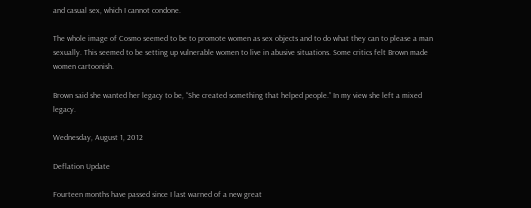and casual sex, which I cannot condone.

The whole image of Cosmo seemed to be to promote women as sex objects and to do what they can to please a man sexually. This seemed to be setting up vulnerable women to live in abusive situations. Some critics felt Brown made women cartoonish.

Brown said she wanted her legacy to be, “She created something that helped people.” In my view she left a mixed legacy.

Wednesday, August 1, 2012

Deflation Update

Fourteen months have passed since I last warned of a new great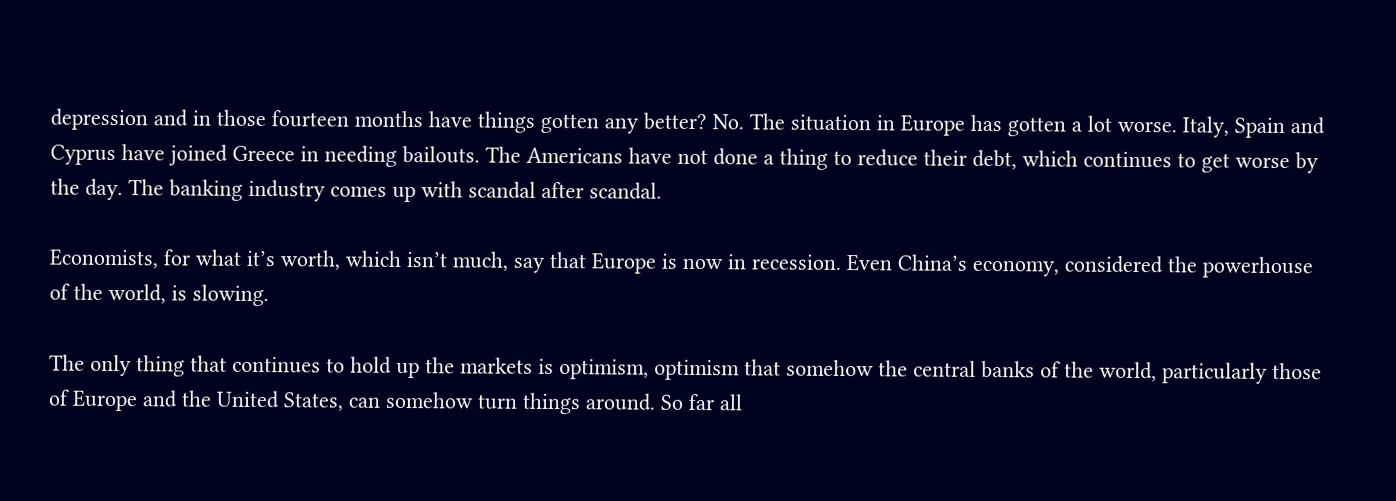depression and in those fourteen months have things gotten any better? No. The situation in Europe has gotten a lot worse. Italy, Spain and Cyprus have joined Greece in needing bailouts. The Americans have not done a thing to reduce their debt, which continues to get worse by the day. The banking industry comes up with scandal after scandal.

Economists, for what it’s worth, which isn’t much, say that Europe is now in recession. Even China’s economy, considered the powerhouse of the world, is slowing.

The only thing that continues to hold up the markets is optimism, optimism that somehow the central banks of the world, particularly those of Europe and the United States, can somehow turn things around. So far all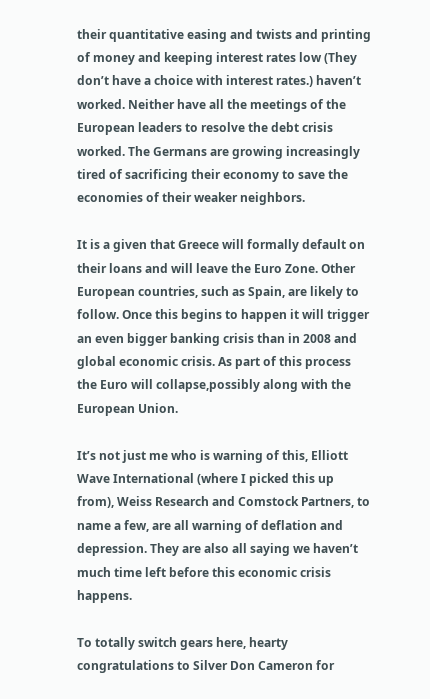their quantitative easing and twists and printing of money and keeping interest rates low (They don’t have a choice with interest rates.) haven’t worked. Neither have all the meetings of the European leaders to resolve the debt crisis worked. The Germans are growing increasingly tired of sacrificing their economy to save the economies of their weaker neighbors.

It is a given that Greece will formally default on their loans and will leave the Euro Zone. Other European countries, such as Spain, are likely to follow. Once this begins to happen it will trigger an even bigger banking crisis than in 2008 and global economic crisis. As part of this process the Euro will collapse,possibly along with the European Union.

It’s not just me who is warning of this, Elliott Wave International (where I picked this up from), Weiss Research and Comstock Partners, to name a few, are all warning of deflation and depression. They are also all saying we haven’t much time left before this economic crisis happens.

To totally switch gears here, hearty congratulations to Silver Don Cameron for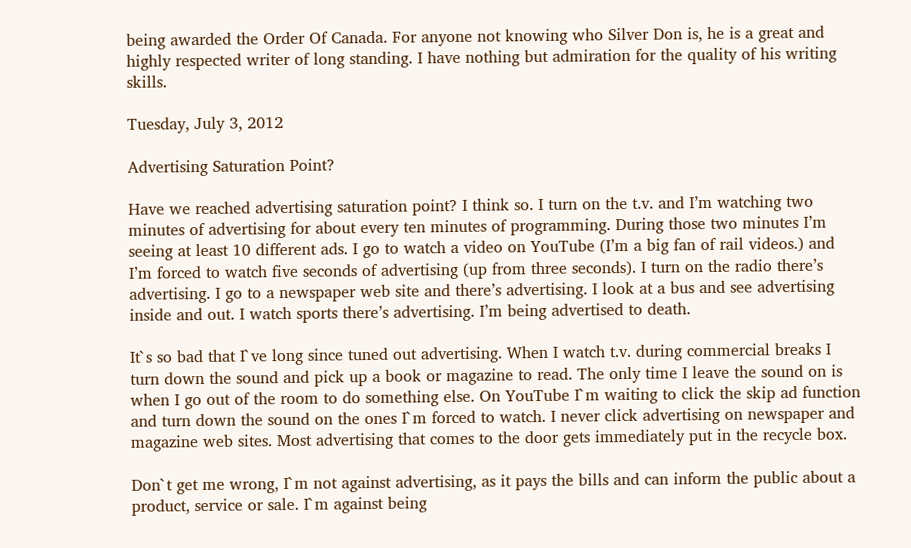being awarded the Order Of Canada. For anyone not knowing who Silver Don is, he is a great and highly respected writer of long standing. I have nothing but admiration for the quality of his writing skills.

Tuesday, July 3, 2012

Advertising Saturation Point?

Have we reached advertising saturation point? I think so. I turn on the t.v. and I’m watching two minutes of advertising for about every ten minutes of programming. During those two minutes I’m seeing at least 10 different ads. I go to watch a video on YouTube (I’m a big fan of rail videos.) and I’m forced to watch five seconds of advertising (up from three seconds). I turn on the radio there’s advertising. I go to a newspaper web site and there’s advertising. I look at a bus and see advertising inside and out. I watch sports there’s advertising. I’m being advertised to death.

It`s so bad that I`ve long since tuned out advertising. When I watch t.v. during commercial breaks I turn down the sound and pick up a book or magazine to read. The only time I leave the sound on is when I go out of the room to do something else. On YouTube I`m waiting to click the skip ad function and turn down the sound on the ones I`m forced to watch. I never click advertising on newspaper and magazine web sites. Most advertising that comes to the door gets immediately put in the recycle box.

Don`t get me wrong, I`m not against advertising, as it pays the bills and can inform the public about a product, service or sale. I`m against being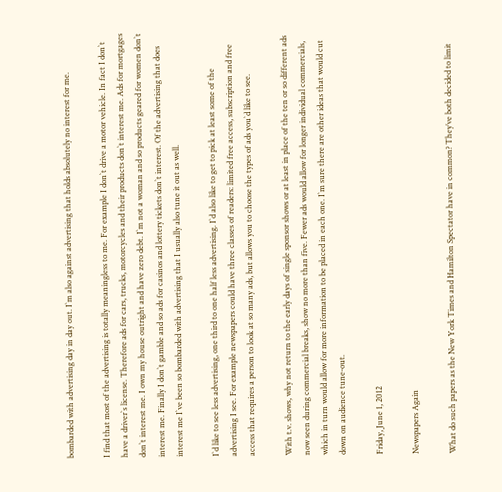bombarded with advertising day in day out. I`m also against advertising that holds absolutely no interest for me.

I find that most of the advertising is totally meaningless to me. For example I don`t drive a motor vehicle. In fact I don`t have a driver`s license. Therefore ads for cars, trucks, motorcycles and their products don`t interest me. Ads for mortgages don`t interest me. I own my house outright and have zero debt. I`m not a woman and so products geared for women don`t interest me. Finally I don`t gamble and so ads for casinos and lottery tickets don`t interest. Of the advertising that does interest me I`ve been so bombarded with advertising that I usually also tune it out as well.

I`d like to see less advertising, one third to one half less advertising. I`d also like to get to pick at least some of the advertising I see. For example newspapers could have three classes of readers: limited free access, subscription and free access that requires a person to look at so many ads, but allows you to choose the types of ads you`d like to see.

With t.v. shows, why not return to the early days of single sponsor shows or at least in place of the ten or so different ads now seen during commercial breaks, show no more than five. Fewer ads would allow for longer individual commercials, which in turn would allow for more information to be placed in each one. I`m sure there are other ideas that would cut down on audience tune-out.

Friday, June 1, 2012

Newspapers Again

What do such papers as the New York Times and Hamilton Spectator have in common? They’ve both decided to limit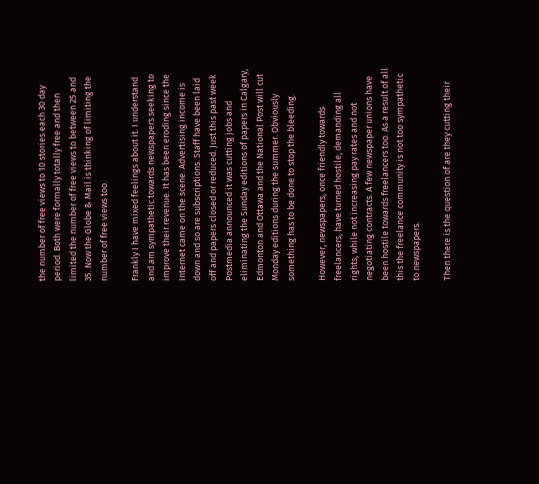the number of free views to 10 stories each 30 day period. Both were formally totally free and then limited the number of free views to between 25 and 35. Now the Globe & Mail is thinking of limiting the number of free views too.

Frankly I have mixed feelings about it. I understand and am sympathetic towards newspapers seeking to improve their revenue. It has been eroding since the Internet came on the scene. Advertising income is down and so are subscriptions. Staff have been laid off and papers closed or reduced. Just this past week Postmedia announced it was cutting jobs and eliminating the Sunday editions of papers in Calgary, Edmonton and Ottawa and the National Post will cut Monday editions during the summer. Obviously something has to be done to stop the bleeding.

However, newspapers, once friendly towards freelancers, have turned hostile, demanding all rights, while not increasing pay rates and not negotiating contracts. A few newspaper unions have been hostile towards freelancers too. As a result of all this the freelance community is not too sympathetic to newspapers.

Then there is the question of are they cutting their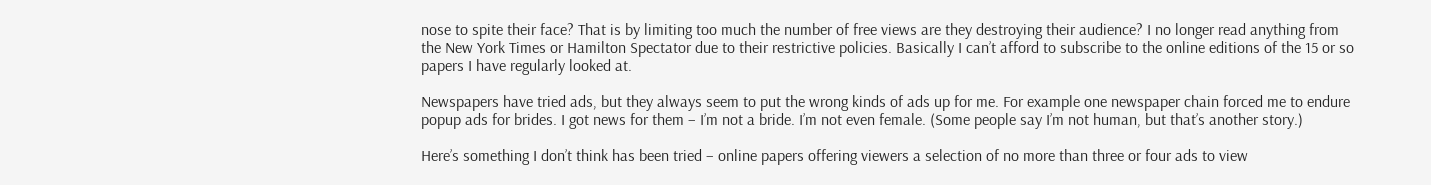nose to spite their face? That is by limiting too much the number of free views are they destroying their audience? I no longer read anything from the New York Times or Hamilton Spectator due to their restrictive policies. Basically I can’t afford to subscribe to the online editions of the 15 or so papers I have regularly looked at.

Newspapers have tried ads, but they always seem to put the wrong kinds of ads up for me. For example one newspaper chain forced me to endure popup ads for brides. I got news for them – I’m not a bride. I’m not even female. (Some people say I’m not human, but that’s another story.)

Here’s something I don’t think has been tried – online papers offering viewers a selection of no more than three or four ads to view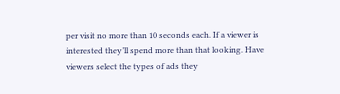per visit no more than 10 seconds each. If a viewer is interested they’ll spend more than that looking. Have viewers select the types of ads they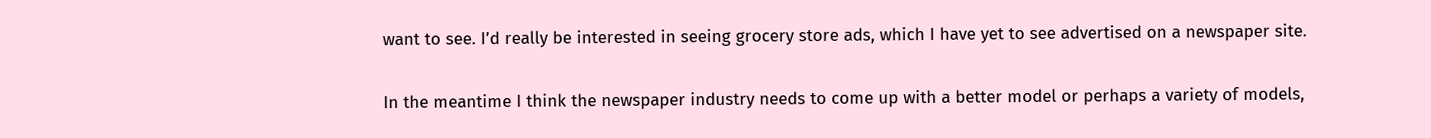want to see. I’d really be interested in seeing grocery store ads, which I have yet to see advertised on a newspaper site.

In the meantime I think the newspaper industry needs to come up with a better model or perhaps a variety of models,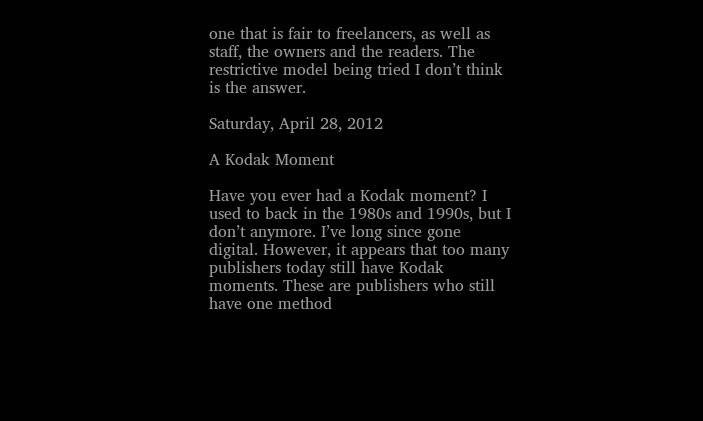one that is fair to freelancers, as well as staff, the owners and the readers. The restrictive model being tried I don’t think is the answer.

Saturday, April 28, 2012

A Kodak Moment

Have you ever had a Kodak moment? I used to back in the 1980s and 1990s, but I don’t anymore. I’ve long since gone digital. However, it appears that too many publishers today still have Kodak moments. These are publishers who still have one method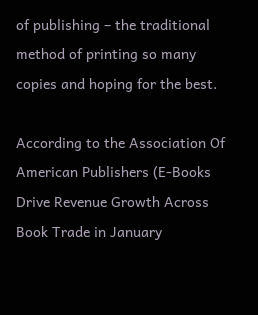of publishing – the traditional method of printing so many copies and hoping for the best.

According to the Association Of American Publishers (E-Books Drive Revenue Growth Across Book Trade in January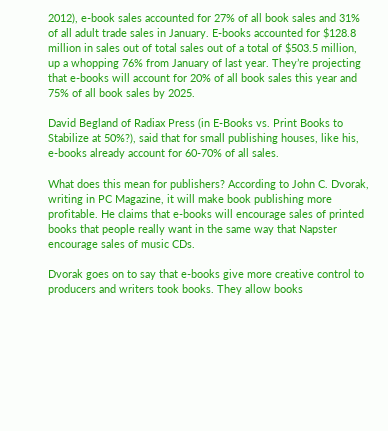2012), e-book sales accounted for 27% of all book sales and 31% of all adult trade sales in January. E-books accounted for $128.8 million in sales out of total sales out of a total of $503.5 million, up a whopping 76% from January of last year. They’re projecting that e-books will account for 20% of all book sales this year and 75% of all book sales by 2025.

David Begland of Radiax Press (in E-Books vs. Print Books to Stabilize at 50%?), said that for small publishing houses, like his, e-books already account for 60-70% of all sales.

What does this mean for publishers? According to John C. Dvorak, writing in PC Magazine, it will make book publishing more profitable. He claims that e-books will encourage sales of printed books that people really want in the same way that Napster encourage sales of music CDs.

Dvorak goes on to say that e-books give more creative control to producers and writers took books. They allow books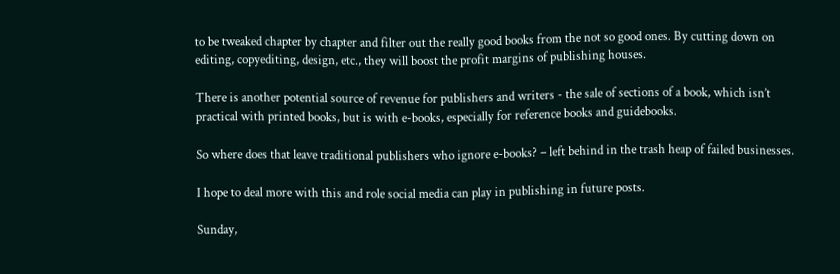to be tweaked chapter by chapter and filter out the really good books from the not so good ones. By cutting down on editing, copyediting, design, etc., they will boost the profit margins of publishing houses.

There is another potential source of revenue for publishers and writers - the sale of sections of a book, which isn’t practical with printed books, but is with e-books, especially for reference books and guidebooks.

So where does that leave traditional publishers who ignore e-books? – left behind in the trash heap of failed businesses.

I hope to deal more with this and role social media can play in publishing in future posts.

Sunday,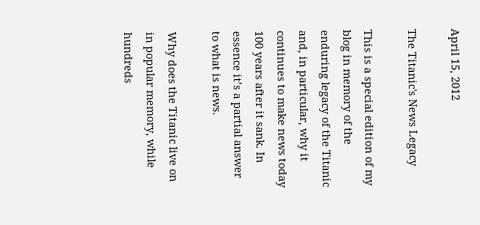April 15, 2012

The Titanic's News Legacy

This is a special edition of my blog in memory of the enduring legacy of the Titanic and, in particular, why it continues to make news today 100 years after it sank. In essence it’s a partial answer to what is news.

Why does the Titanic live on in popular memory, while hundreds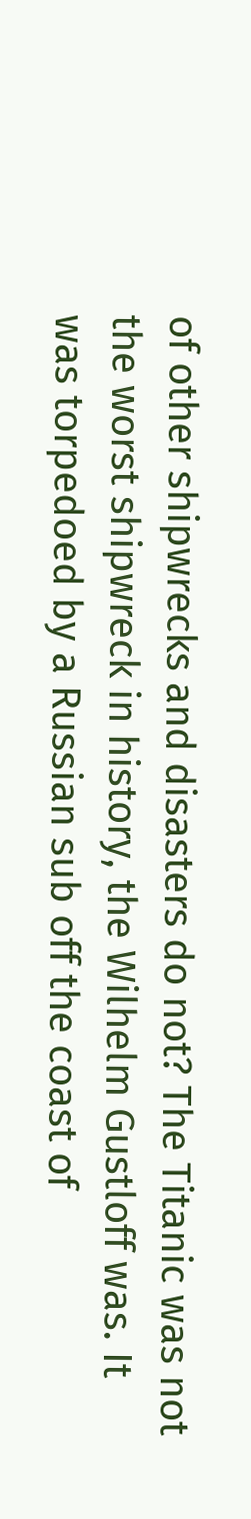of other shipwrecks and disasters do not? The Titanic was not the worst shipwreck in history, the Wilhelm Gustloff was. It was torpedoed by a Russian sub off the coast of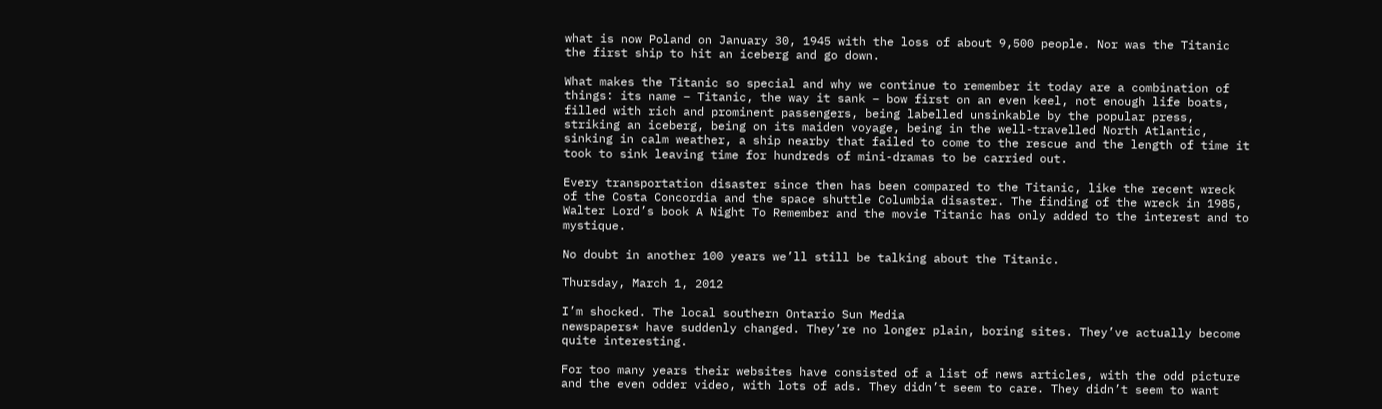what is now Poland on January 30, 1945 with the loss of about 9,500 people. Nor was the Titanic the first ship to hit an iceberg and go down.

What makes the Titanic so special and why we continue to remember it today are a combination of things: its name – Titanic, the way it sank – bow first on an even keel, not enough life boats, filled with rich and prominent passengers, being labelled unsinkable by the popular press, striking an iceberg, being on its maiden voyage, being in the well-travelled North Atlantic, sinking in calm weather, a ship nearby that failed to come to the rescue and the length of time it took to sink leaving time for hundreds of mini-dramas to be carried out.

Every transportation disaster since then has been compared to the Titanic, like the recent wreck of the Costa Concordia and the space shuttle Columbia disaster. The finding of the wreck in 1985, Walter Lord’s book A Night To Remember and the movie Titanic has only added to the interest and to mystique.

No doubt in another 100 years we’ll still be talking about the Titanic.

Thursday, March 1, 2012

I’m shocked. The local southern Ontario Sun Media
newspapers* have suddenly changed. They’re no longer plain, boring sites. They’ve actually become quite interesting.

For too many years their websites have consisted of a list of news articles, with the odd picture and the even odder video, with lots of ads. They didn’t seem to care. They didn’t seem to want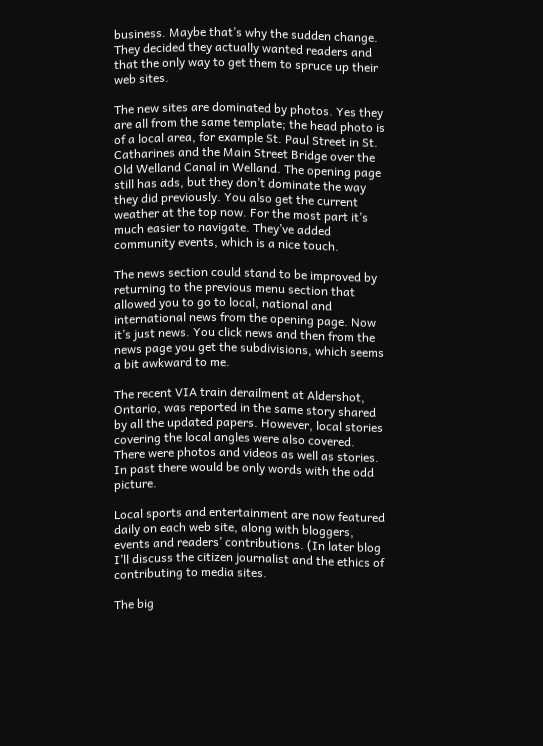business. Maybe that’s why the sudden change. They decided they actually wanted readers and that the only way to get them to spruce up their web sites.

The new sites are dominated by photos. Yes they are all from the same template; the head photo is of a local area, for example St. Paul Street in St. Catharines and the Main Street Bridge over the Old Welland Canal in Welland. The opening page still has ads, but they don’t dominate the way they did previously. You also get the current weather at the top now. For the most part it’s much easier to navigate. They’ve added community events, which is a nice touch.

The news section could stand to be improved by returning to the previous menu section that allowed you to go to local, national and international news from the opening page. Now it’s just news. You click news and then from the news page you get the subdivisions, which seems a bit awkward to me.

The recent VIA train derailment at Aldershot, Ontario, was reported in the same story shared by all the updated papers. However, local stories covering the local angles were also covered. There were photos and videos as well as stories. In past there would be only words with the odd picture.

Local sports and entertainment are now featured daily on each web site, along with bloggers, events and readers’ contributions. (In later blog I’ll discuss the citizen journalist and the ethics of contributing to media sites.

The big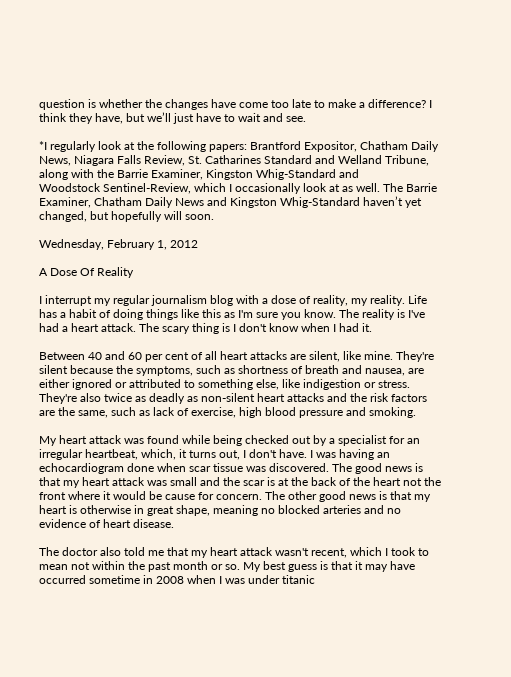question is whether the changes have come too late to make a difference? I think they have, but we’ll just have to wait and see.

*I regularly look at the following papers: Brantford Expositor, Chatham Daily News, Niagara Falls Review, St. Catharines Standard and Welland Tribune, along with the Barrie Examiner, Kingston Whig-Standard and
Woodstock Sentinel-Review, which I occasionally look at as well. The Barrie Examiner, Chatham Daily News and Kingston Whig-Standard haven’t yet changed, but hopefully will soon.

Wednesday, February 1, 2012

A Dose Of Reality

I interrupt my regular journalism blog with a dose of reality, my reality. Life has a habit of doing things like this as I'm sure you know. The reality is I've had a heart attack. The scary thing is I don't know when I had it.

Between 40 and 60 per cent of all heart attacks are silent, like mine. They're silent because the symptoms, such as shortness of breath and nausea, are either ignored or attributed to something else, like indigestion or stress. They're also twice as deadly as non-silent heart attacks and the risk factors are the same, such as lack of exercise, high blood pressure and smoking.

My heart attack was found while being checked out by a specialist for an irregular heartbeat, which, it turns out, I don't have. I was having an echocardiogram done when scar tissue was discovered. The good news is that my heart attack was small and the scar is at the back of the heart not the front where it would be cause for concern. The other good news is that my heart is otherwise in great shape, meaning no blocked arteries and no evidence of heart disease.

The doctor also told me that my heart attack wasn't recent, which I took to mean not within the past month or so. My best guess is that it may have occurred sometime in 2008 when I was under titanic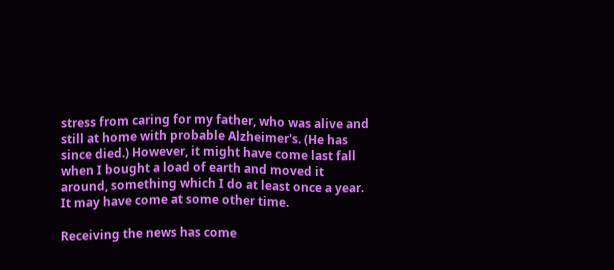stress from caring for my father, who was alive and still at home with probable Alzheimer's. (He has since died.) However, it might have come last fall when I bought a load of earth and moved it around, something which I do at least once a year. It may have come at some other time.

Receiving the news has come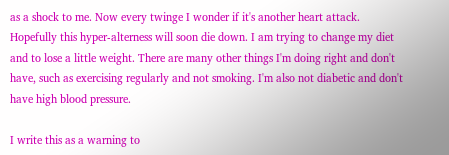as a shock to me. Now every twinge I wonder if it's another heart attack. Hopefully this hyper-alterness will soon die down. I am trying to change my diet and to lose a little weight. There are many other things I'm doing right and don't have, such as exercising regularly and not smoking. I'm also not diabetic and don't have high blood pressure.

I write this as a warning to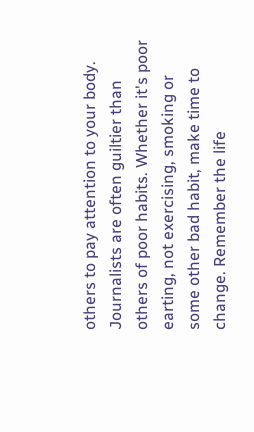others to pay attention to your body. Journalists are often guiltier than others of poor habits. Whether it's poor earting, not exercising, smoking or some other bad habit, make time to change. Remember the life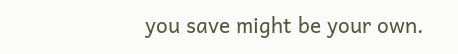you save might be your own.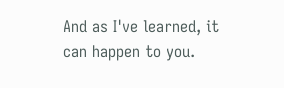And as I've learned, it can happen to you.